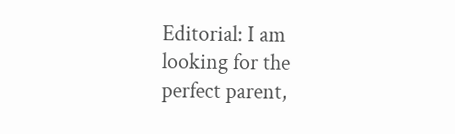Editorial: I am looking for the perfect parent,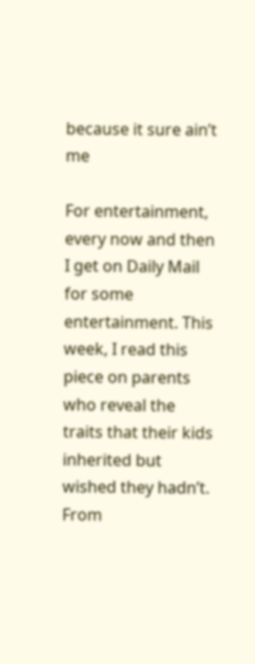because it sure ain’t me

For entertainment, every now and then I get on Daily Mail for some entertainment. This week, I read this piece on parents who reveal the traits that their kids inherited but wished they hadn’t. From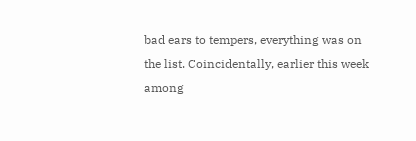bad ears to tempers, everything was on the list. Coincidentally, earlier this week among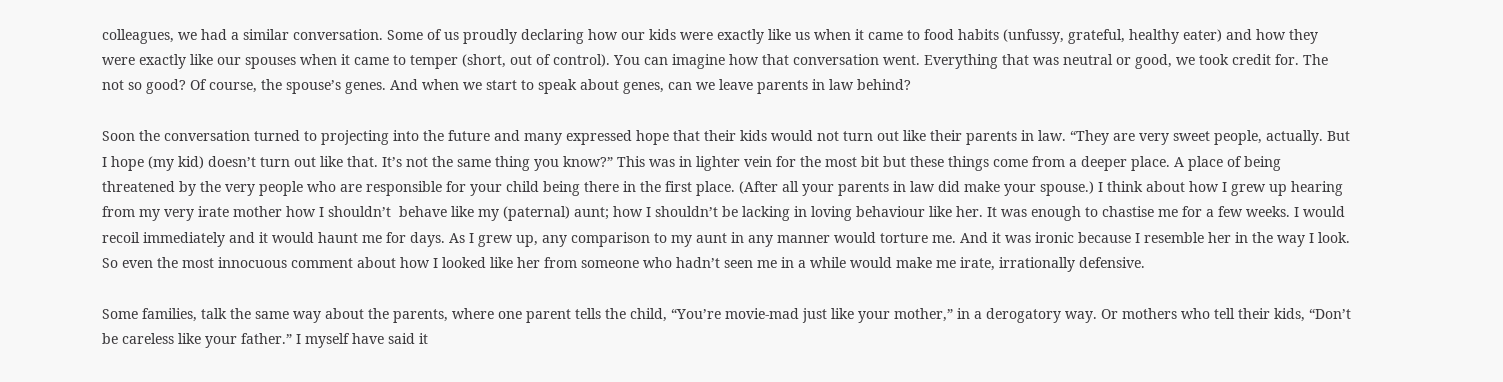colleagues, we had a similar conversation. Some of us proudly declaring how our kids were exactly like us when it came to food habits (unfussy, grateful, healthy eater) and how they were exactly like our spouses when it came to temper (short, out of control). You can imagine how that conversation went. Everything that was neutral or good, we took credit for. The not so good? Of course, the spouse’s genes. And when we start to speak about genes, can we leave parents in law behind?

Soon the conversation turned to projecting into the future and many expressed hope that their kids would not turn out like their parents in law. “They are very sweet people, actually. But I hope (my kid) doesn’t turn out like that. It’s not the same thing you know?” This was in lighter vein for the most bit but these things come from a deeper place. A place of being threatened by the very people who are responsible for your child being there in the first place. (After all your parents in law did make your spouse.) I think about how I grew up hearing from my very irate mother how I shouldn’t  behave like my (paternal) aunt; how I shouldn’t be lacking in loving behaviour like her. It was enough to chastise me for a few weeks. I would recoil immediately and it would haunt me for days. As I grew up, any comparison to my aunt in any manner would torture me. And it was ironic because I resemble her in the way I look. So even the most innocuous comment about how I looked like her from someone who hadn’t seen me in a while would make me irate, irrationally defensive.

Some families, talk the same way about the parents, where one parent tells the child, “You’re movie-mad just like your mother,” in a derogatory way. Or mothers who tell their kids, “Don’t be careless like your father.” I myself have said it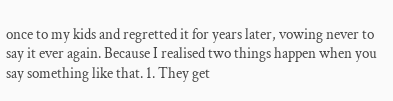once to my kids and regretted it for years later, vowing never to say it ever again. Because I realised two things happen when you say something like that. 1. They get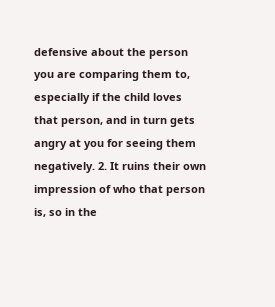defensive about the person you are comparing them to, especially if the child loves that person, and in turn gets angry at you for seeing them negatively. 2. It ruins their own impression of who that person is, so in the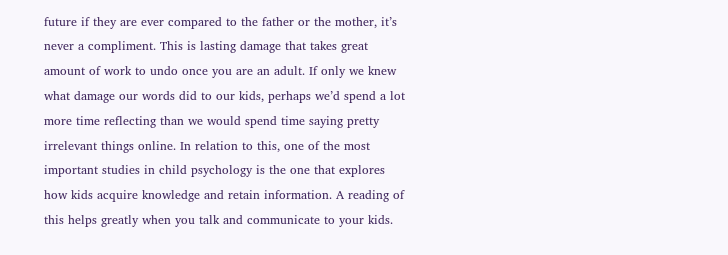future if they are ever compared to the father or the mother, it’s never a compliment. This is lasting damage that takes great amount of work to undo once you are an adult. If only we knew what damage our words did to our kids, perhaps we’d spend a lot more time reflecting than we would spend time saying pretty irrelevant things online. In relation to this, one of the most important studies in child psychology is the one that explores how kids acquire knowledge and retain information. A reading of this helps greatly when you talk and communicate to your kids.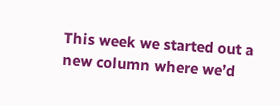This week we started out a  new column where we’d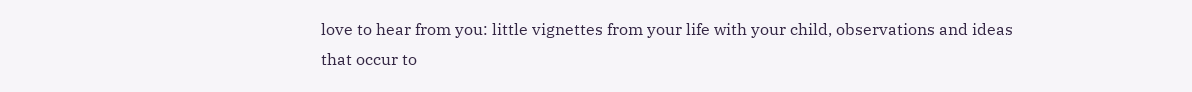love to hear from you: little vignettes from your life with your child, observations and ideas that occur to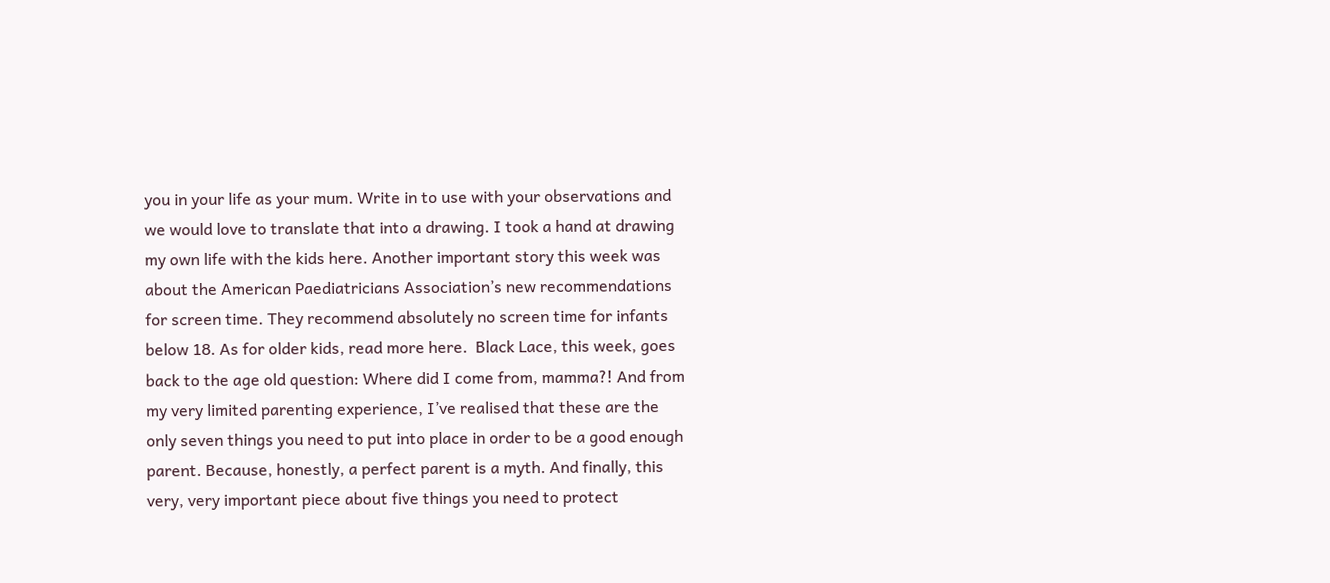you in your life as your mum. Write in to use with your observations and we would love to translate that into a drawing. I took a hand at drawing my own life with the kids here. Another important story this week was about the American Paediatricians Association’s new recommendations for screen time. They recommend absolutely no screen time for infants below 18. As for older kids, read more here.  Black Lace, this week, goes back to the age old question: Where did I come from, mamma?! And from my very limited parenting experience, I’ve realised that these are the only seven things you need to put into place in order to be a good enough parent. Because, honestly, a perfect parent is a myth. And finally, this very, very important piece about five things you need to protect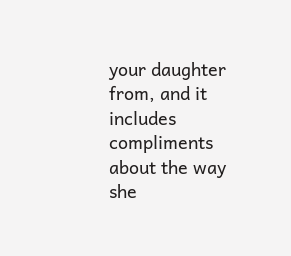your daughter from, and it includes compliments about the way she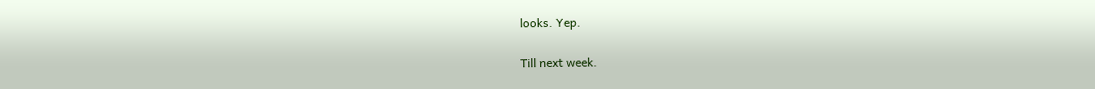looks. Yep.

Till next week.